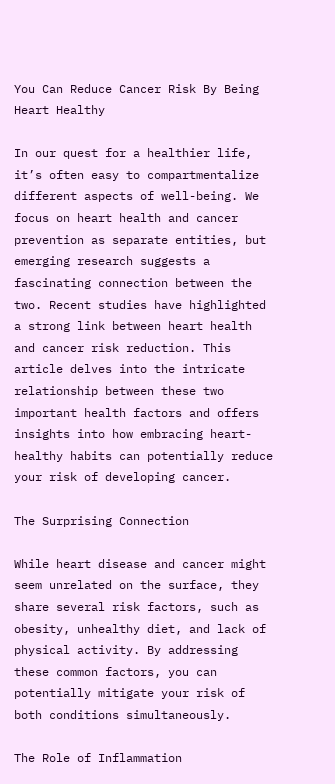You Can Reduce Cancer Risk By Being Heart Healthy

In our quest for a healthier life, it’s often easy to compartmentalize different aspects of well-being. We focus on heart health and cancer prevention as separate entities, but emerging research suggests a fascinating connection between the two. Recent studies have highlighted a strong link between heart health and cancer risk reduction. This article delves into the intricate relationship between these two important health factors and offers insights into how embracing heart-healthy habits can potentially reduce your risk of developing cancer.

The Surprising Connection

While heart disease and cancer might seem unrelated on the surface, they share several risk factors, such as obesity, unhealthy diet, and lack of physical activity. By addressing these common factors, you can potentially mitigate your risk of both conditions simultaneously.

The Role of Inflammation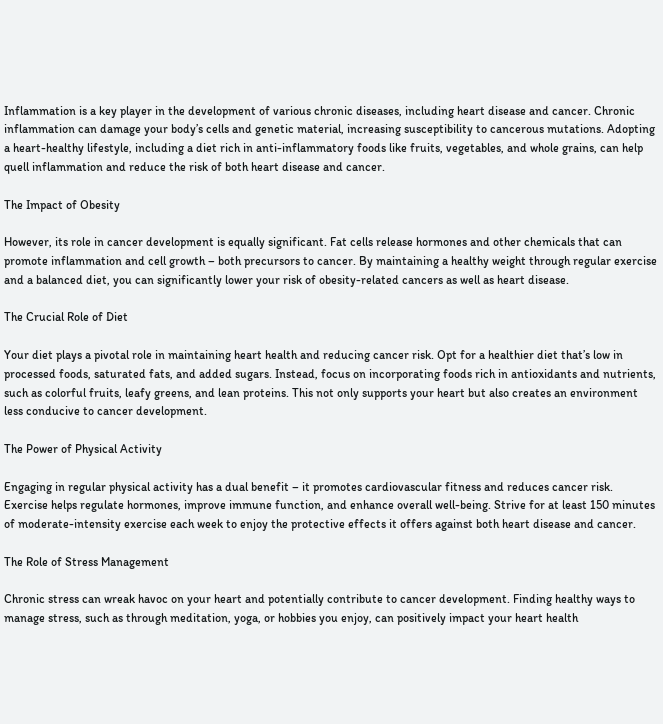Inflammation is a key player in the development of various chronic diseases, including heart disease and cancer. Chronic inflammation can damage your body’s cells and genetic material, increasing susceptibility to cancerous mutations. Adopting a heart-healthy lifestyle, including a diet rich in anti-inflammatory foods like fruits, vegetables, and whole grains, can help quell inflammation and reduce the risk of both heart disease and cancer.

The Impact of Obesity

However, its role in cancer development is equally significant. Fat cells release hormones and other chemicals that can promote inflammation and cell growth – both precursors to cancer. By maintaining a healthy weight through regular exercise and a balanced diet, you can significantly lower your risk of obesity-related cancers as well as heart disease.

The Crucial Role of Diet

Your diet plays a pivotal role in maintaining heart health and reducing cancer risk. Opt for a healthier diet that’s low in processed foods, saturated fats, and added sugars. Instead, focus on incorporating foods rich in antioxidants and nutrients, such as colorful fruits, leafy greens, and lean proteins. This not only supports your heart but also creates an environment less conducive to cancer development.

The Power of Physical Activity

Engaging in regular physical activity has a dual benefit – it promotes cardiovascular fitness and reduces cancer risk. Exercise helps regulate hormones, improve immune function, and enhance overall well-being. Strive for at least 150 minutes of moderate-intensity exercise each week to enjoy the protective effects it offers against both heart disease and cancer.

The Role of Stress Management

Chronic stress can wreak havoc on your heart and potentially contribute to cancer development. Finding healthy ways to manage stress, such as through meditation, yoga, or hobbies you enjoy, can positively impact your heart health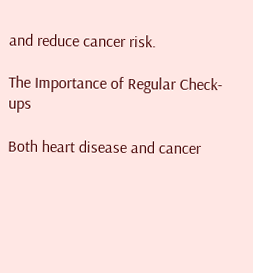and reduce cancer risk.

The Importance of Regular Check-ups

Both heart disease and cancer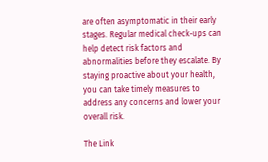are often asymptomatic in their early stages. Regular medical check-ups can help detect risk factors and abnormalities before they escalate. By staying proactive about your health, you can take timely measures to address any concerns and lower your overall risk.

The Link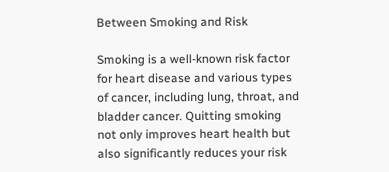Between Smoking and Risk

Smoking is a well-known risk factor for heart disease and various types of cancer, including lung, throat, and bladder cancer. Quitting smoking not only improves heart health but also significantly reduces your risk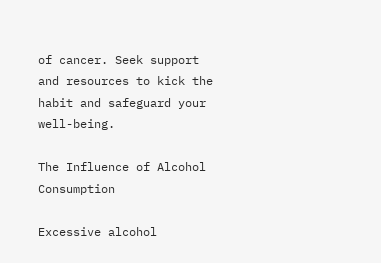of cancer. Seek support and resources to kick the habit and safeguard your well-being.

The Influence of Alcohol Consumption

Excessive alcohol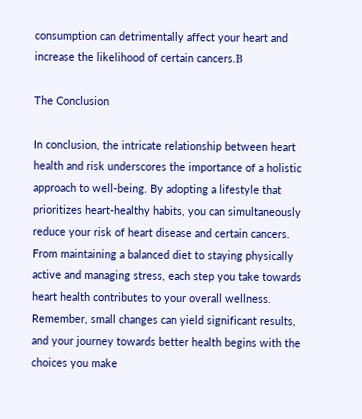consumption can detrimentally affect your heart and increase the likelihood of certain cancers.Β

The Conclusion

In conclusion, the intricate relationship between heart health and risk underscores the importance of a holistic approach to well-being. By adopting a lifestyle that prioritizes heart-healthy habits, you can simultaneously reduce your risk of heart disease and certain cancers. From maintaining a balanced diet to staying physically active and managing stress, each step you take towards heart health contributes to your overall wellness. Remember, small changes can yield significant results, and your journey towards better health begins with the choices you make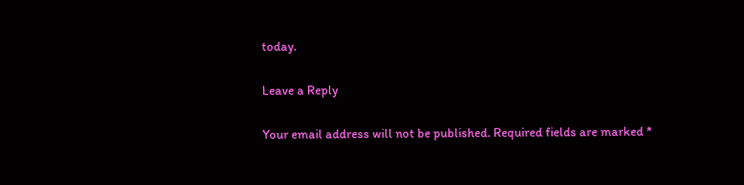today.

Leave a Reply

Your email address will not be published. Required fields are marked *